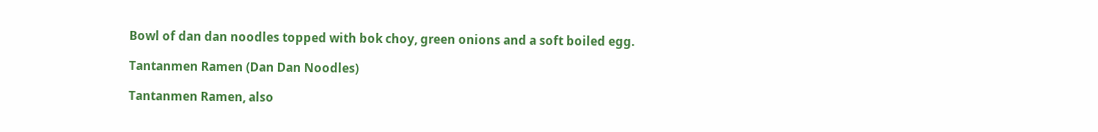Bowl of dan dan noodles topped with bok choy, green onions and a soft boiled egg.

Tantanmen Ramen (Dan Dan Noodles)

Tantanmen Ramen, also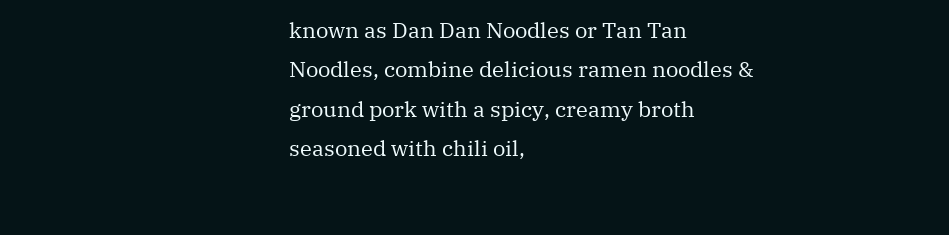known as Dan Dan Noodles or Tan Tan Noodles, combine delicious ramen noodles & ground pork with a spicy, creamy broth seasoned with chili oil,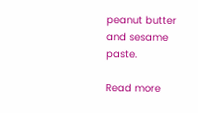peanut butter and sesame paste.

Read more